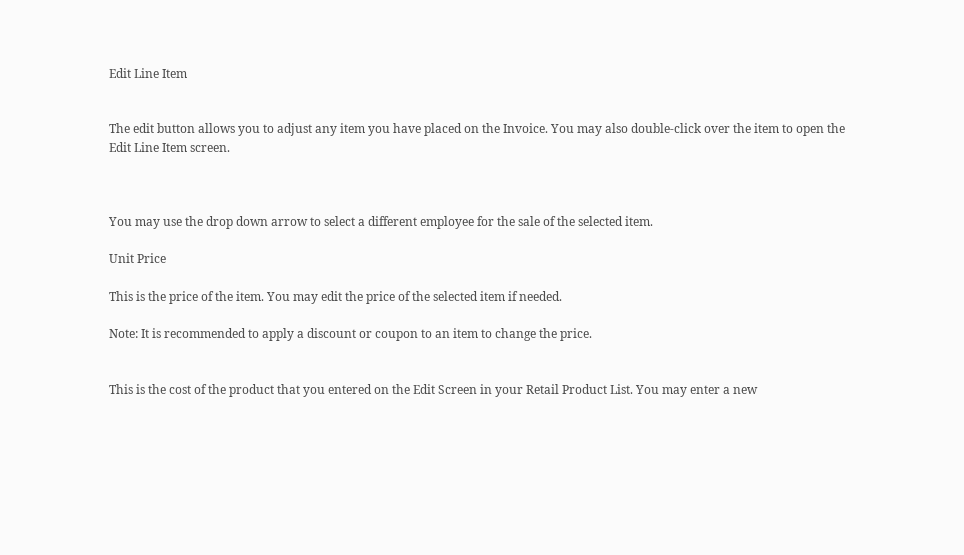Edit Line Item


The edit button allows you to adjust any item you have placed on the Invoice. You may also double-click over the item to open the Edit Line Item screen.



You may use the drop down arrow to select a different employee for the sale of the selected item.

Unit Price

This is the price of the item. You may edit the price of the selected item if needed.

Note: It is recommended to apply a discount or coupon to an item to change the price.


This is the cost of the product that you entered on the Edit Screen in your Retail Product List. You may enter a new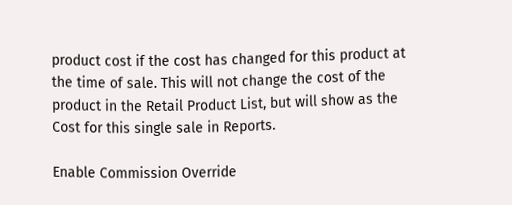product cost if the cost has changed for this product at the time of sale. This will not change the cost of the product in the Retail Product List, but will show as the Cost for this single sale in Reports.

Enable Commission Override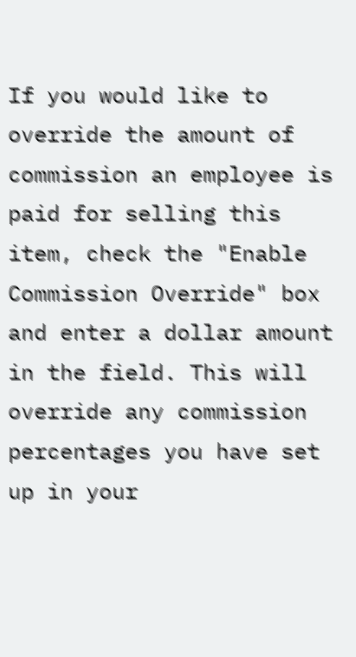If you would like to override the amount of commission an employee is paid for selling this item, check the "Enable Commission Override" box and enter a dollar amount in the field. This will override any commission percentages you have set up in your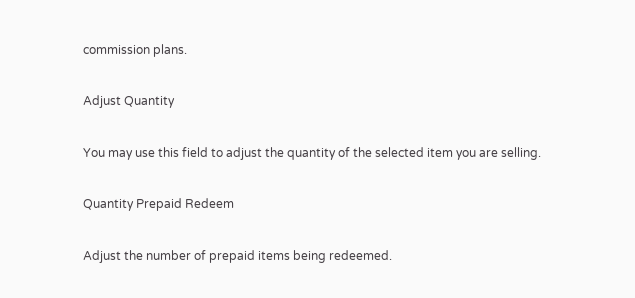commission plans.

Adjust Quantity

You may use this field to adjust the quantity of the selected item you are selling.

Quantity Prepaid Redeem

Adjust the number of prepaid items being redeemed.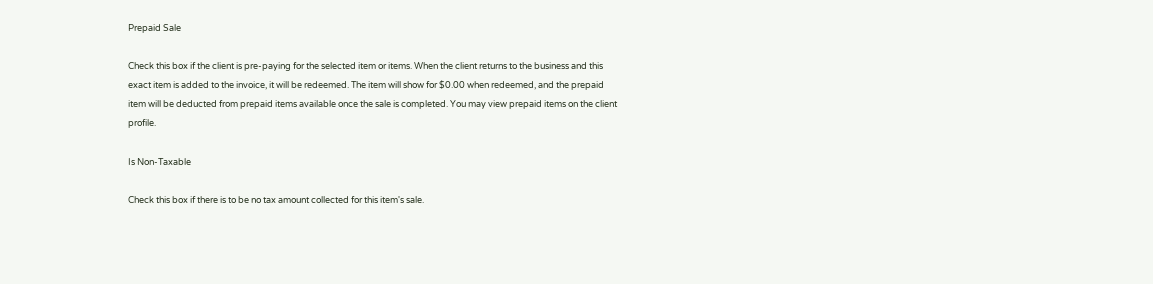Prepaid Sale

Check this box if the client is pre-paying for the selected item or items. When the client returns to the business and this exact item is added to the invoice, it will be redeemed. The item will show for $0.00 when redeemed, and the prepaid item will be deducted from prepaid items available once the sale is completed. You may view prepaid items on the client profile.

Is Non-Taxable

Check this box if there is to be no tax amount collected for this item's sale.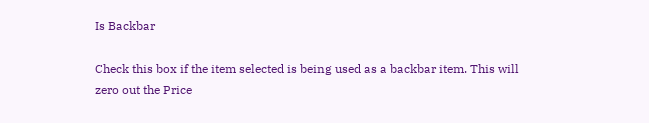Is Backbar

Check this box if the item selected is being used as a backbar item. This will zero out the Price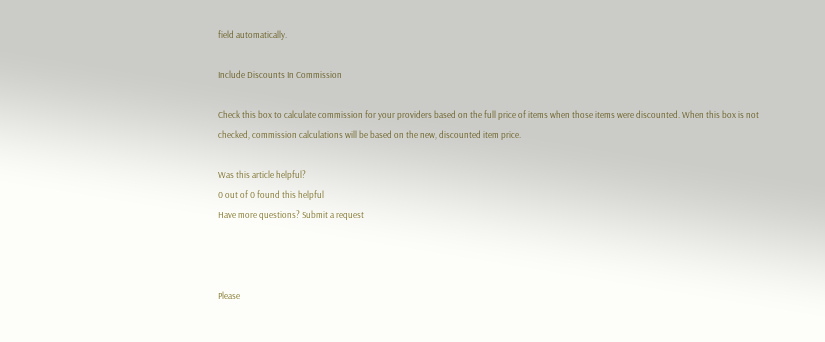field automatically.

Include Discounts In Commission

Check this box to calculate commission for your providers based on the full price of items when those items were discounted. When this box is not checked, commission calculations will be based on the new, discounted item price.

Was this article helpful?
0 out of 0 found this helpful
Have more questions? Submit a request



Please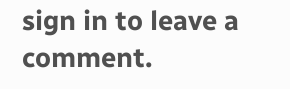sign in to leave a comment.